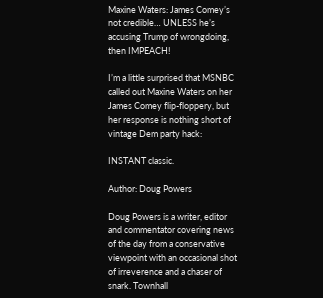Maxine Waters: James Comey’s not credible… UNLESS he’s accusing Trump of wrongdoing, then IMPEACH!

I’m a little surprised that MSNBC called out Maxine Waters on her James Comey flip-floppery, but her response is nothing short of vintage Dem party hack:

INSTANT classic.

Author: Doug Powers

Doug Powers is a writer, editor and commentator covering news of the day from a conservative viewpoint with an occasional shot of irreverence and a chaser of snark. Townhall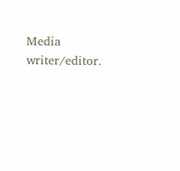Media writer/editor.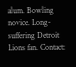alum. Bowling novice. Long-suffering Detroit Lions fan. Contact: